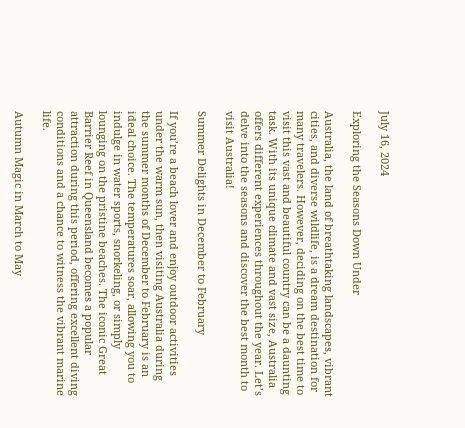July 16, 2024

Exploring the Seasons Down Under

Australia, the land of breathtaking landscapes, vibrant cities, and diverse wildlife, is a dream destination for many travelers. However, deciding on the best time to visit this vast and beautiful country can be a daunting task. With its unique climate and vast size, Australia offers different experiences throughout the year. Let’s delve into the seasons and discover the best month to visit Australia!

Summer Delights in December to February

If you’re a beach lover and enjoy outdoor activities under the warm sun, then visiting Australia during the summer months of December to February is an ideal choice. The temperatures soar, allowing you to indulge in water sports, snorkeling, or simply lounging on the pristine beaches. The iconic Great Barrier Reef in Queensland becomes a popular attraction during this period, offering excellent diving conditions and a chance to witness the vibrant marine life.

Autumn Magic in March to May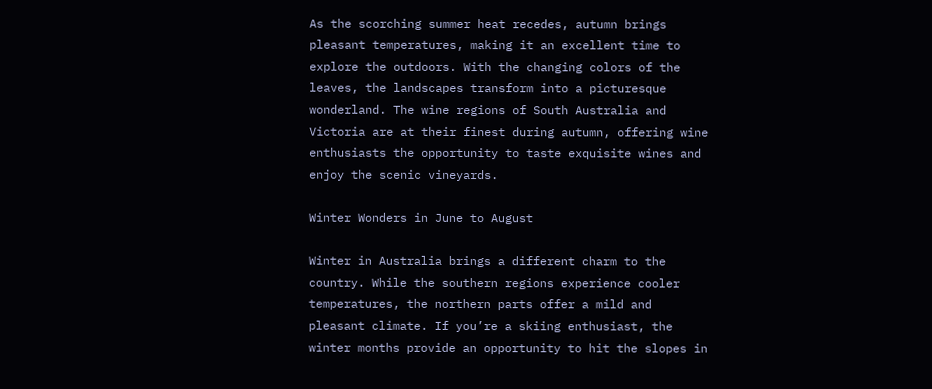As the scorching summer heat recedes, autumn brings pleasant temperatures, making it an excellent time to explore the outdoors. With the changing colors of the leaves, the landscapes transform into a picturesque wonderland. The wine regions of South Australia and Victoria are at their finest during autumn, offering wine enthusiasts the opportunity to taste exquisite wines and enjoy the scenic vineyards.

Winter Wonders in June to August

Winter in Australia brings a different charm to the country. While the southern regions experience cooler temperatures, the northern parts offer a mild and pleasant climate. If you’re a skiing enthusiast, the winter months provide an opportunity to hit the slopes in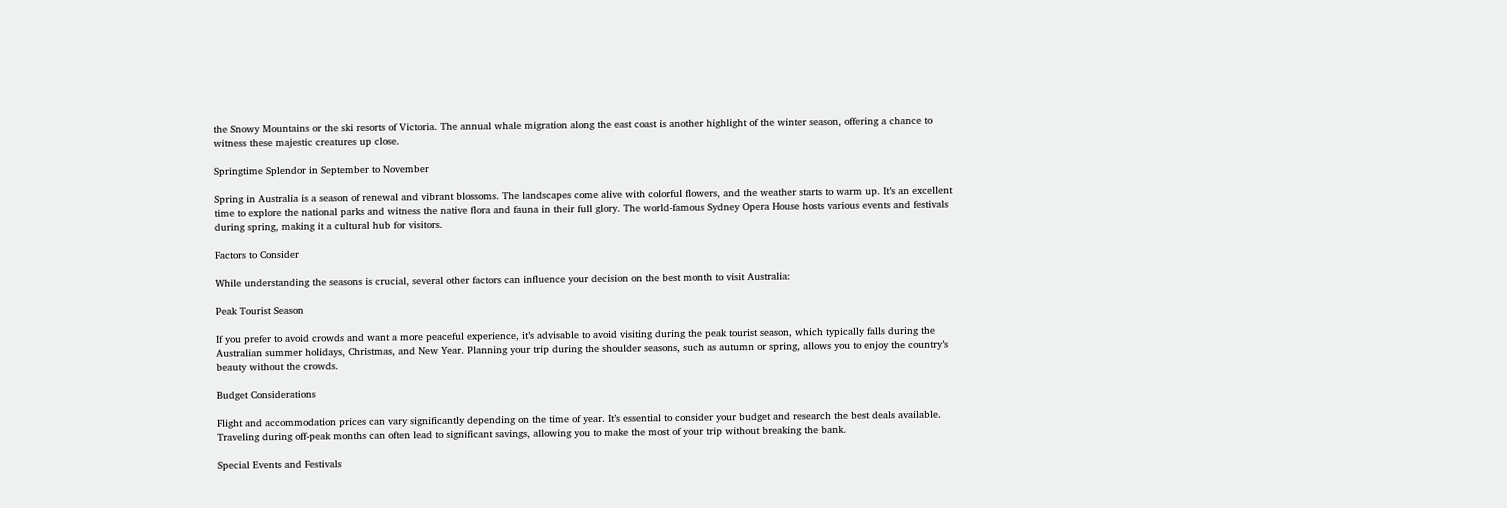the Snowy Mountains or the ski resorts of Victoria. The annual whale migration along the east coast is another highlight of the winter season, offering a chance to witness these majestic creatures up close.

Springtime Splendor in September to November

Spring in Australia is a season of renewal and vibrant blossoms. The landscapes come alive with colorful flowers, and the weather starts to warm up. It’s an excellent time to explore the national parks and witness the native flora and fauna in their full glory. The world-famous Sydney Opera House hosts various events and festivals during spring, making it a cultural hub for visitors.

Factors to Consider

While understanding the seasons is crucial, several other factors can influence your decision on the best month to visit Australia:

Peak Tourist Season

If you prefer to avoid crowds and want a more peaceful experience, it’s advisable to avoid visiting during the peak tourist season, which typically falls during the Australian summer holidays, Christmas, and New Year. Planning your trip during the shoulder seasons, such as autumn or spring, allows you to enjoy the country’s beauty without the crowds.

Budget Considerations

Flight and accommodation prices can vary significantly depending on the time of year. It’s essential to consider your budget and research the best deals available. Traveling during off-peak months can often lead to significant savings, allowing you to make the most of your trip without breaking the bank.

Special Events and Festivals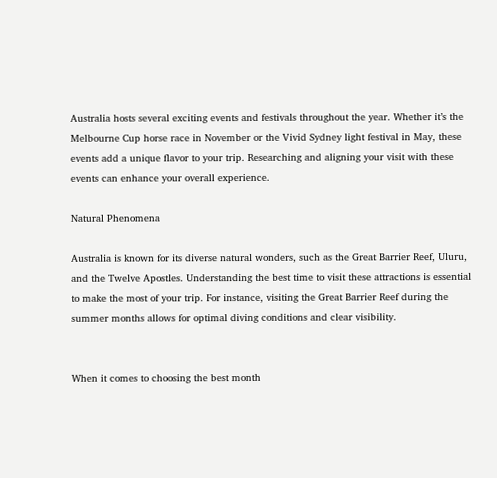Australia hosts several exciting events and festivals throughout the year. Whether it’s the Melbourne Cup horse race in November or the Vivid Sydney light festival in May, these events add a unique flavor to your trip. Researching and aligning your visit with these events can enhance your overall experience.

Natural Phenomena

Australia is known for its diverse natural wonders, such as the Great Barrier Reef, Uluru, and the Twelve Apostles. Understanding the best time to visit these attractions is essential to make the most of your trip. For instance, visiting the Great Barrier Reef during the summer months allows for optimal diving conditions and clear visibility.


When it comes to choosing the best month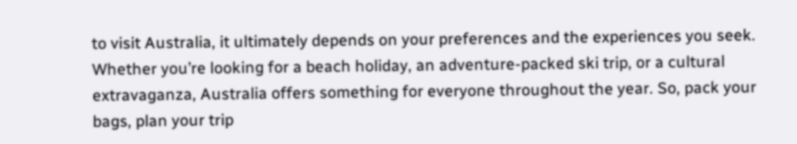to visit Australia, it ultimately depends on your preferences and the experiences you seek. Whether you’re looking for a beach holiday, an adventure-packed ski trip, or a cultural extravaganza, Australia offers something for everyone throughout the year. So, pack your bags, plan your trip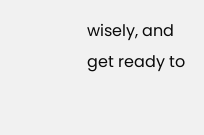wisely, and get ready to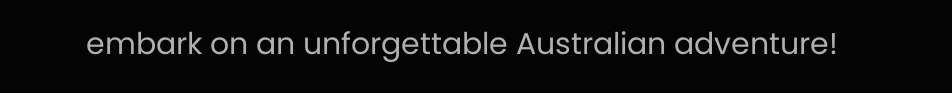embark on an unforgettable Australian adventure!